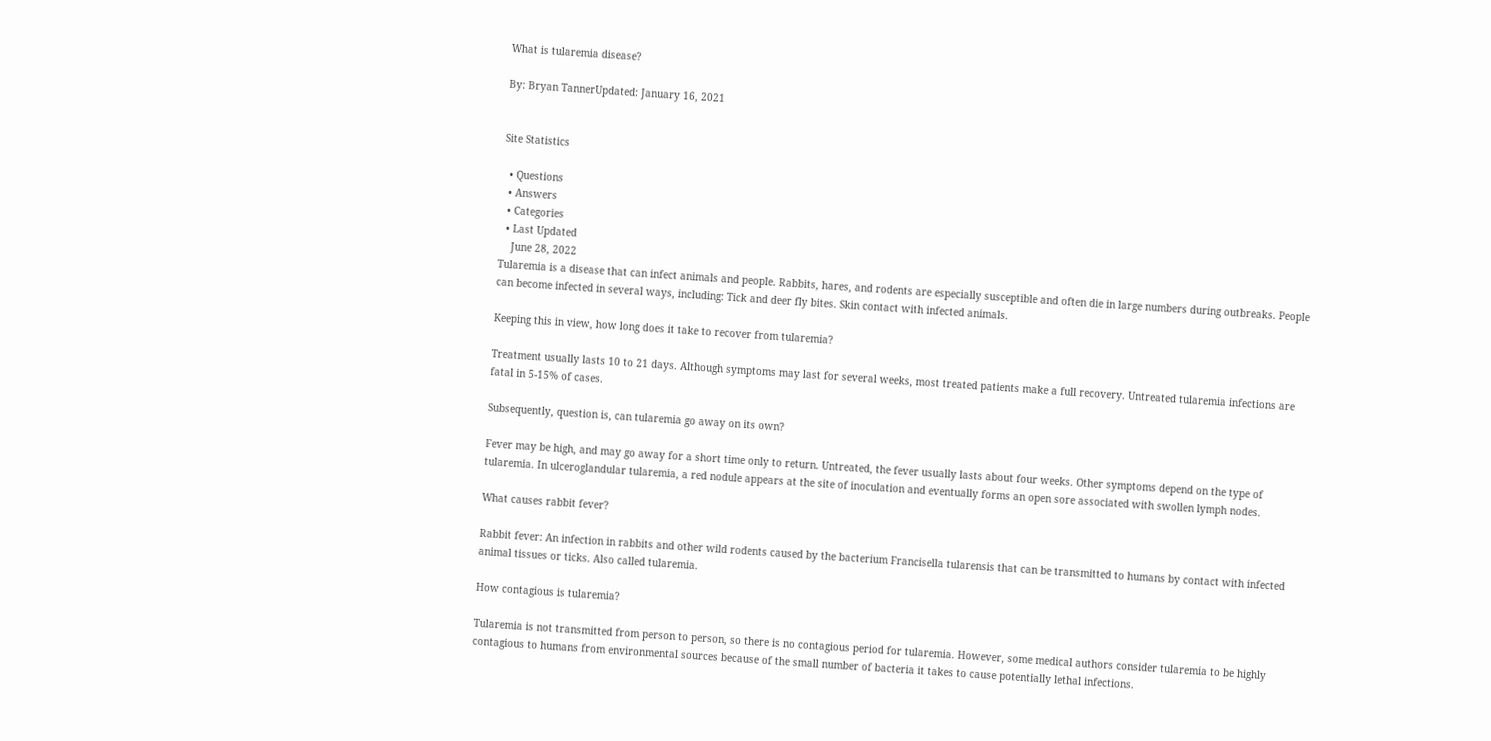What is tularemia disease?

By: Bryan TannerUpdated: January 16, 2021


Site Statistics

  • Questions
  • Answers
  • Categories
  • Last Updated
    June 28, 2022
Tularemia is a disease that can infect animals and people. Rabbits, hares, and rodents are especially susceptible and often die in large numbers during outbreaks. People can become infected in several ways, including: Tick and deer fly bites. Skin contact with infected animals.

Keeping this in view, how long does it take to recover from tularemia?

Treatment usually lasts 10 to 21 days. Although symptoms may last for several weeks, most treated patients make a full recovery. Untreated tularemia infections are fatal in 5-15% of cases.

Subsequently, question is, can tularemia go away on its own?

Fever may be high, and may go away for a short time only to return. Untreated, the fever usually lasts about four weeks. Other symptoms depend on the type of tularemia. In ulceroglandular tularemia, a red nodule appears at the site of inoculation and eventually forms an open sore associated with swollen lymph nodes.

What causes rabbit fever?

Rabbit fever: An infection in rabbits and other wild rodents caused by the bacterium Francisella tularensis that can be transmitted to humans by contact with infected animal tissues or ticks. Also called tularemia.

How contagious is tularemia?

Tularemia is not transmitted from person to person, so there is no contagious period for tularemia. However, some medical authors consider tularemia to be highly contagious to humans from environmental sources because of the small number of bacteria it takes to cause potentially lethal infections.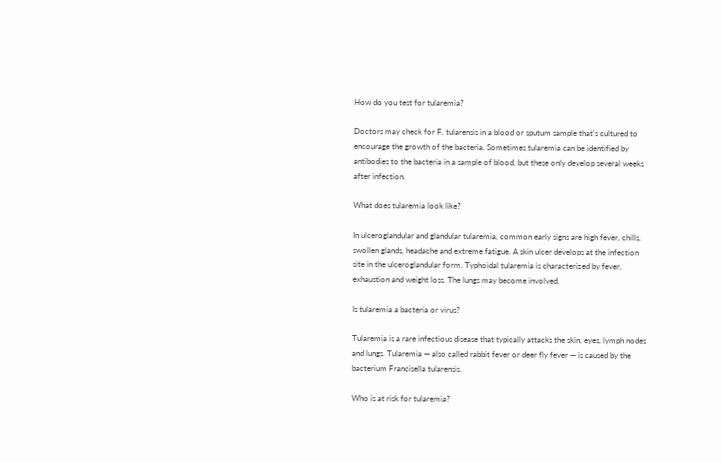How do you test for tularemia?

Doctors may check for F. tularensis in a blood or sputum sample that's cultured to encourage the growth of the bacteria. Sometimes tularemia can be identified by antibodies to the bacteria in a sample of blood, but these only develop several weeks after infection.

What does tularemia look like?

In ulceroglandular and glandular tularemia, common early signs are high fever, chills, swollen glands, headache and extreme fatigue. A skin ulcer develops at the infection site in the ulceroglandular form. Typhoidal tularemia is characterized by fever, exhaustion and weight loss. The lungs may become involved.

Is tularemia a bacteria or virus?

Tularemia is a rare infectious disease that typically attacks the skin, eyes, lymph nodes and lungs. Tularemia — also called rabbit fever or deer fly fever — is caused by the bacterium Francisella tularensis.

Who is at risk for tularemia?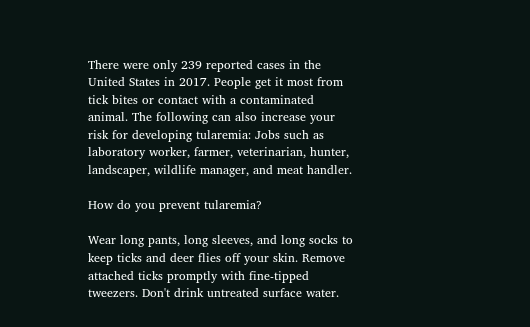There were only 239 reported cases in the United States in 2017. People get it most from tick bites or contact with a contaminated animal. The following can also increase your risk for developing tularemia: Jobs such as laboratory worker, farmer, veterinarian, hunter, landscaper, wildlife manager, and meat handler.

How do you prevent tularemia?

Wear long pants, long sleeves, and long socks to keep ticks and deer flies off your skin. Remove attached ticks promptly with fine-tipped tweezers. Don't drink untreated surface water.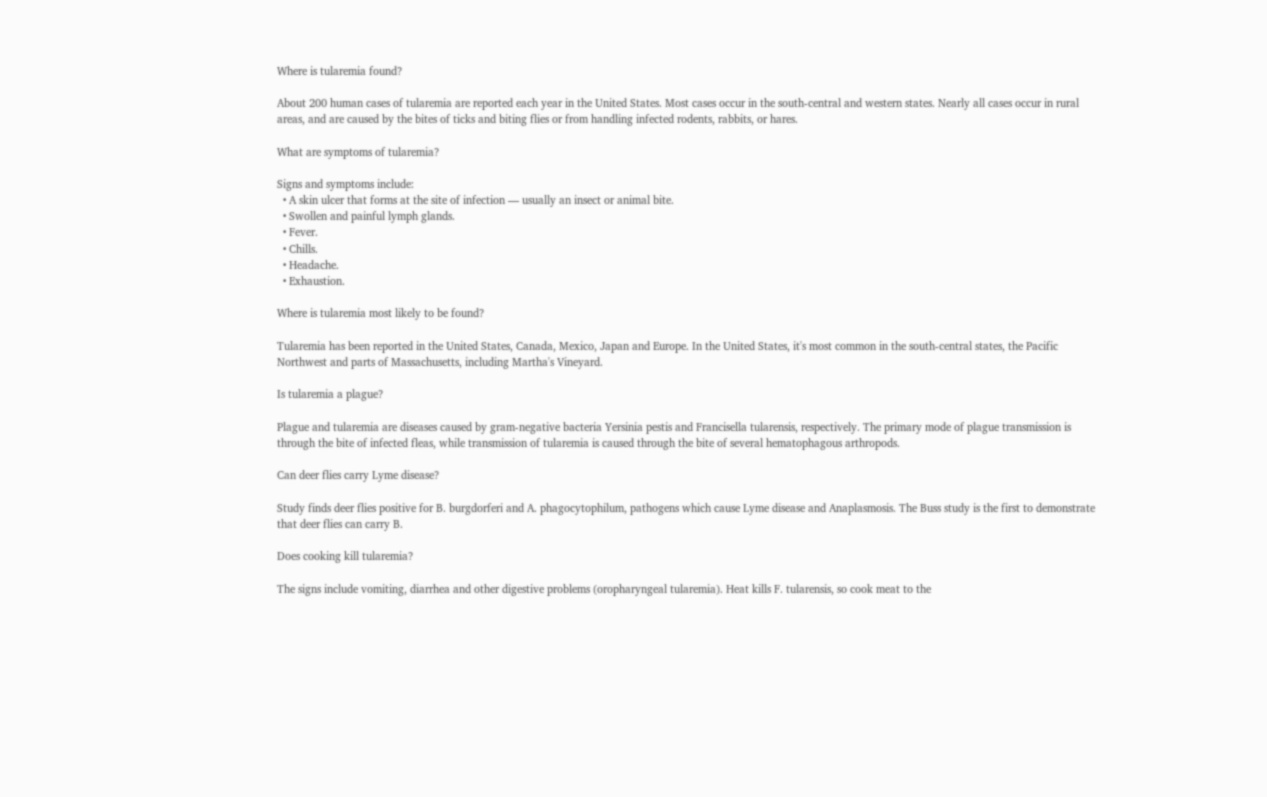Where is tularemia found?

About 200 human cases of tularemia are reported each year in the United States. Most cases occur in the south-central and western states. Nearly all cases occur in rural areas, and are caused by the bites of ticks and biting flies or from handling infected rodents, rabbits, or hares.

What are symptoms of tularemia?

Signs and symptoms include:
  • A skin ulcer that forms at the site of infection — usually an insect or animal bite.
  • Swollen and painful lymph glands.
  • Fever.
  • Chills.
  • Headache.
  • Exhaustion.

Where is tularemia most likely to be found?

Tularemia has been reported in the United States, Canada, Mexico, Japan and Europe. In the United States, it's most common in the south-central states, the Pacific Northwest and parts of Massachusetts, including Martha's Vineyard.

Is tularemia a plague?

Plague and tularemia are diseases caused by gram-negative bacteria Yersinia pestis and Francisella tularensis, respectively. The primary mode of plague transmission is through the bite of infected fleas, while transmission of tularemia is caused through the bite of several hematophagous arthropods.

Can deer flies carry Lyme disease?

Study finds deer flies positive for B. burgdorferi and A. phagocytophilum, pathogens which cause Lyme disease and Anaplasmosis. The Buss study is the first to demonstrate that deer flies can carry B.

Does cooking kill tularemia?

The signs include vomiting, diarrhea and other digestive problems (oropharyngeal tularemia). Heat kills F. tularensis, so cook meat to the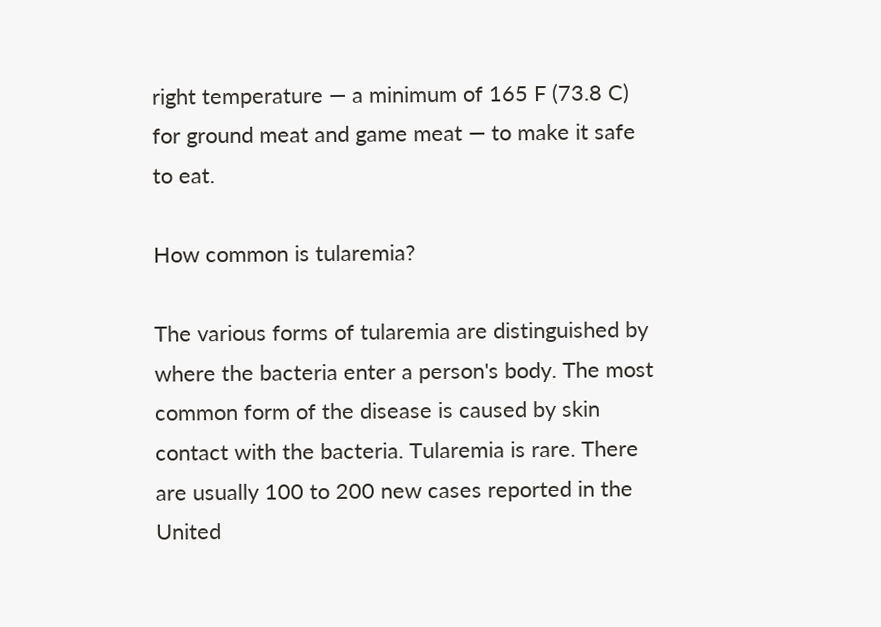right temperature — a minimum of 165 F (73.8 C) for ground meat and game meat — to make it safe to eat.

How common is tularemia?

The various forms of tularemia are distinguished by where the bacteria enter a person's body. The most common form of the disease is caused by skin contact with the bacteria. Tularemia is rare. There are usually 100 to 200 new cases reported in the United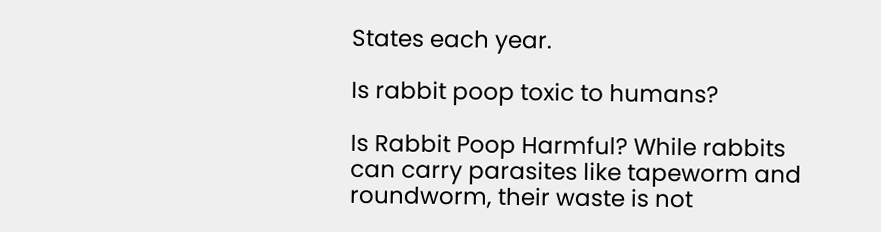States each year.

Is rabbit poop toxic to humans?

Is Rabbit Poop Harmful? While rabbits can carry parasites like tapeworm and roundworm, their waste is not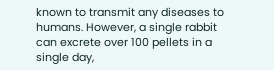known to transmit any diseases to humans. However, a single rabbit can excrete over 100 pellets in a single day,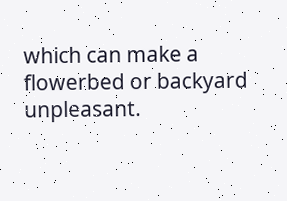which can make a flowerbed or backyard unpleasant.